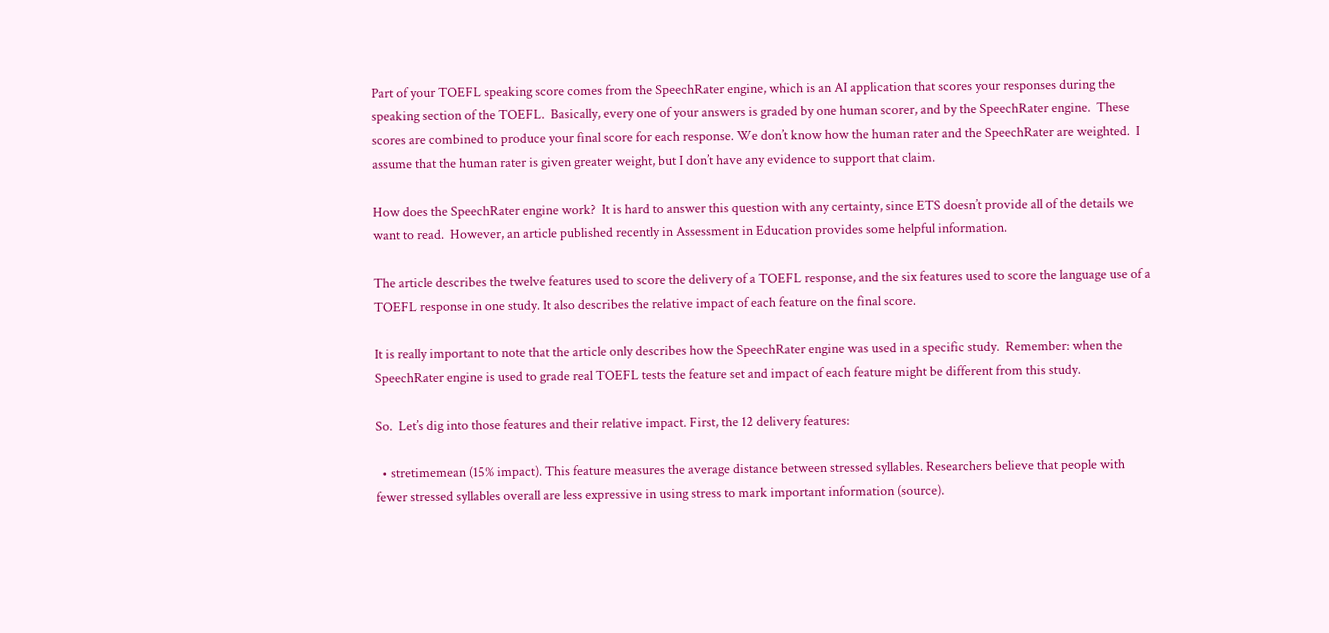Part of your TOEFL speaking score comes from the SpeechRater engine, which is an AI application that scores your responses during the speaking section of the TOEFL.  Basically, every one of your answers is graded by one human scorer, and by the SpeechRater engine.  These scores are combined to produce your final score for each response. We don’t know how the human rater and the SpeechRater are weighted.  I assume that the human rater is given greater weight, but I don’t have any evidence to support that claim.

How does the SpeechRater engine work?  It is hard to answer this question with any certainty, since ETS doesn’t provide all of the details we want to read.  However, an article published recently in Assessment in Education provides some helpful information.

The article describes the twelve features used to score the delivery of a TOEFL response, and the six features used to score the language use of a TOEFL response in one study. It also describes the relative impact of each feature on the final score.

It is really important to note that the article only describes how the SpeechRater engine was used in a specific study.  Remember: when the SpeechRater engine is used to grade real TOEFL tests the feature set and impact of each feature might be different from this study.

So.  Let’s dig into those features and their relative impact. First, the 12 delivery features:

  • stretimemean (15% impact). This feature measures the average distance between stressed syllables. Researchers believe that people with fewer stressed syllables overall are less expressive in using stress to mark important information (source).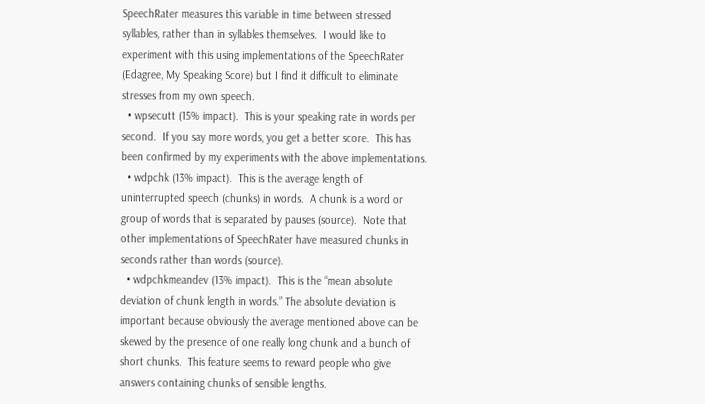SpeechRater measures this variable in time between stressed syllables, rather than in syllables themselves.  I would like to experiment with this using implementations of the SpeechRater (Edagree, My Speaking Score) but I find it difficult to eliminate stresses from my own speech.
  • wpsecutt (15% impact).  This is your speaking rate in words per second.  If you say more words, you get a better score.  This has been confirmed by my experiments with the above implementations.
  • wdpchk (13% impact).  This is the average length of uninterrupted speech (chunks) in words.  A chunk is a word or group of words that is separated by pauses (source).  Note that other implementations of SpeechRater have measured chunks in seconds rather than words (source).
  • wdpchkmeandev (13% impact).  This is the “mean absolute deviation of chunk length in words.” The absolute deviation is important because obviously the average mentioned above can be skewed by the presence of one really long chunk and a bunch of short chunks.  This feature seems to reward people who give answers containing chunks of sensible lengths.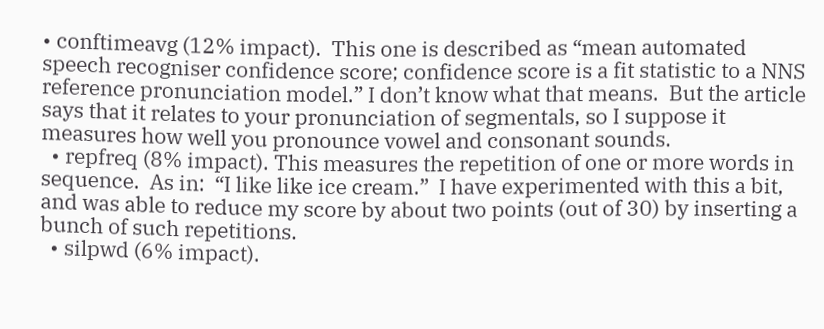• conftimeavg (12% impact).  This one is described as “mean automated speech recogniser confidence score; confidence score is a fit statistic to a NNS reference pronunciation model.” I don’t know what that means.  But the article says that it relates to your pronunciation of segmentals, so I suppose it measures how well you pronounce vowel and consonant sounds.
  • repfreq (8% impact). This measures the repetition of one or more words in sequence.  As in:  “I like like ice cream.”  I have experimented with this a bit, and was able to reduce my score by about two points (out of 30) by inserting a bunch of such repetitions.
  • silpwd (6% impact).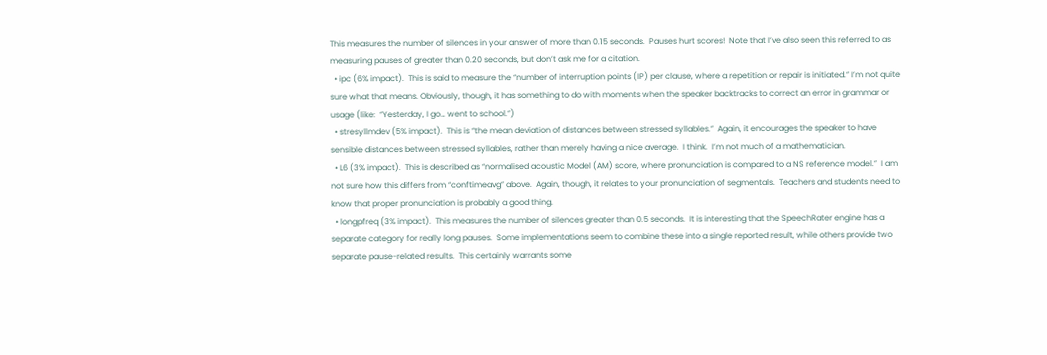This measures the number of silences in your answer of more than 0.15 seconds.  Pauses hurt scores!  Note that I’ve also seen this referred to as measuring pauses of greater than 0.20 seconds, but don’t ask me for a citation.
  • ipc (6% impact).  This is said to measure the “number of interruption points (IP) per clause, where a repetition or repair is initiated.” I’m not quite sure what that means. Obviously, though, it has something to do with moments when the speaker backtracks to correct an error in grammar or usage (like:  “Yesterday, I go… went to school.”)
  • stresyllmdev (5% impact).  This is “the mean deviation of distances between stressed syllables.”  Again, it encourages the speaker to have sensible distances between stressed syllables, rather than merely having a nice average.  I think.  I’m not much of a mathematician.
  • L6 (3% impact).  This is described as “normalised acoustic Model (AM) score, where pronunciation is compared to a NS reference model.”  I am not sure how this differs from “conftimeavg” above.  Again, though, it relates to your pronunciation of segmentals.  Teachers and students need to know that proper pronunciation is probably a good thing.
  • longpfreq (3% impact).  This measures the number of silences greater than 0.5 seconds.  It is interesting that the SpeechRater engine has a separate category for really long pauses.  Some implementations seem to combine these into a single reported result, while others provide two separate pause-related results.  This certainly warrants some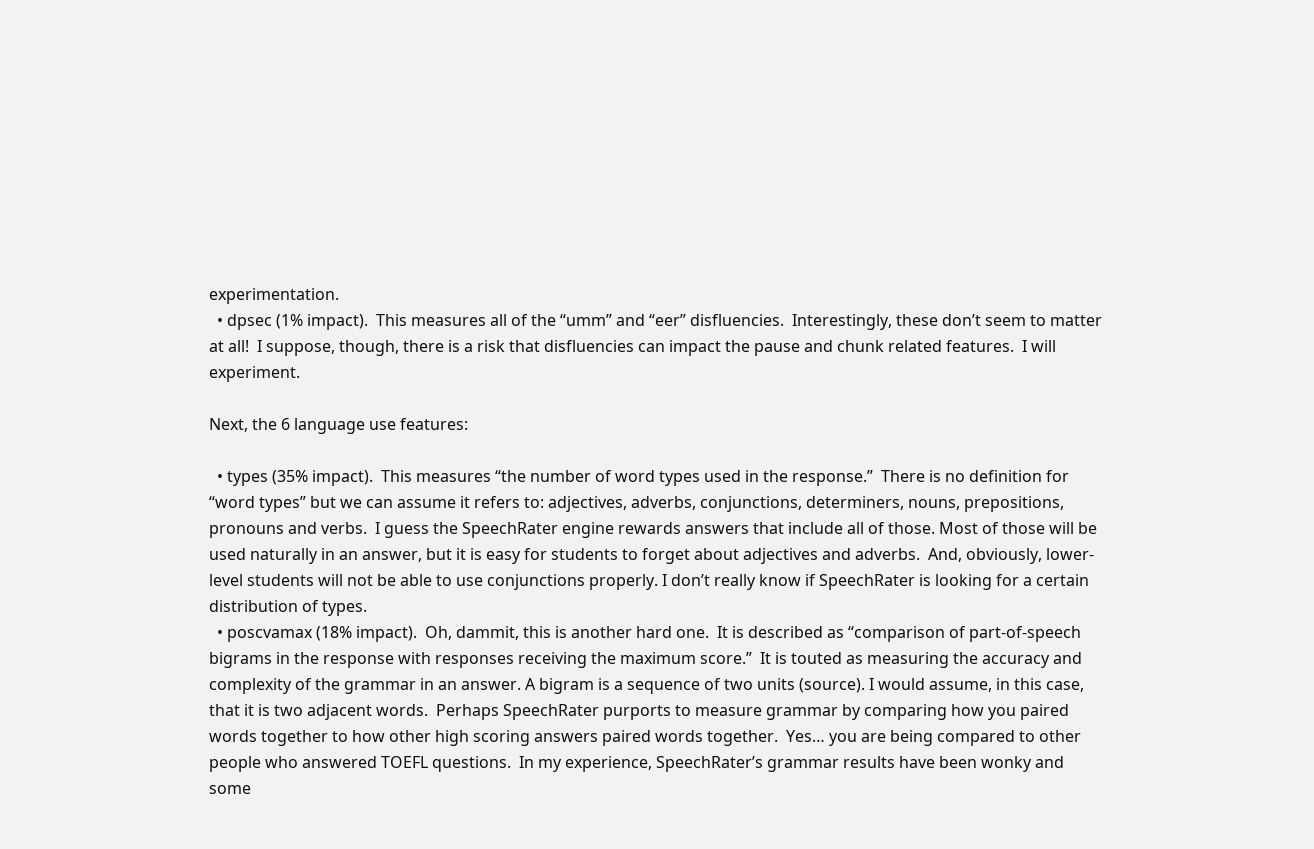experimentation.
  • dpsec (1% impact).  This measures all of the “umm” and “eer” disfluencies.  Interestingly, these don’t seem to matter at all!  I suppose, though, there is a risk that disfluencies can impact the pause and chunk related features.  I will experiment.

Next, the 6 language use features:

  • types (35% impact).  This measures “the number of word types used in the response.”  There is no definition for “word types” but we can assume it refers to: adjectives, adverbs, conjunctions, determiners, nouns, prepositions, pronouns and verbs.  I guess the SpeechRater engine rewards answers that include all of those. Most of those will be used naturally in an answer, but it is easy for students to forget about adjectives and adverbs.  And, obviously, lower-level students will not be able to use conjunctions properly. I don’t really know if SpeechRater is looking for a certain distribution of types.
  • poscvamax (18% impact).  Oh, dammit, this is another hard one.  It is described as “comparison of part-of-speech bigrams in the response with responses receiving the maximum score.”  It is touted as measuring the accuracy and complexity of the grammar in an answer. A bigram is a sequence of two units (source). I would assume, in this case, that it is two adjacent words.  Perhaps SpeechRater purports to measure grammar by comparing how you paired words together to how other high scoring answers paired words together.  Yes… you are being compared to other people who answered TOEFL questions.  In my experience, SpeechRater’s grammar results have been wonky and some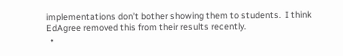implementations don’t bother showing them to students.  I think EdAgree removed this from their results recently.
  •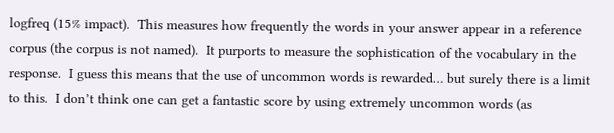logfreq (15% impact).  This measures how frequently the words in your answer appear in a reference corpus (the corpus is not named).  It purports to measure the sophistication of the vocabulary in the response.  I guess this means that the use of uncommon words is rewarded… but surely there is a limit to this.  I don’t think one can get a fantastic score by using extremely uncommon words (as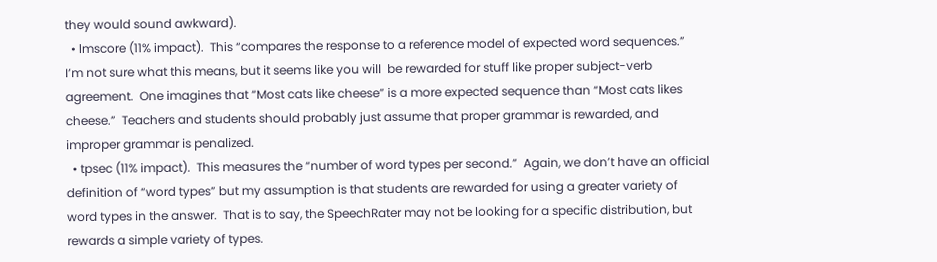they would sound awkward).
  • lmscore (11% impact).  This “compares the response to a reference model of expected word sequences.”  I’m not sure what this means, but it seems like you will  be rewarded for stuff like proper subject-verb agreement.  One imagines that “Most cats like cheese” is a more expected sequence than “Most cats likes cheese.”  Teachers and students should probably just assume that proper grammar is rewarded, and improper grammar is penalized.
  • tpsec (11% impact).  This measures the “number of word types per second.”  Again, we don’t have an official definition of “word types” but my assumption is that students are rewarded for using a greater variety of word types in the answer.  That is to say, the SpeechRater may not be looking for a specific distribution, but rewards a simple variety of types.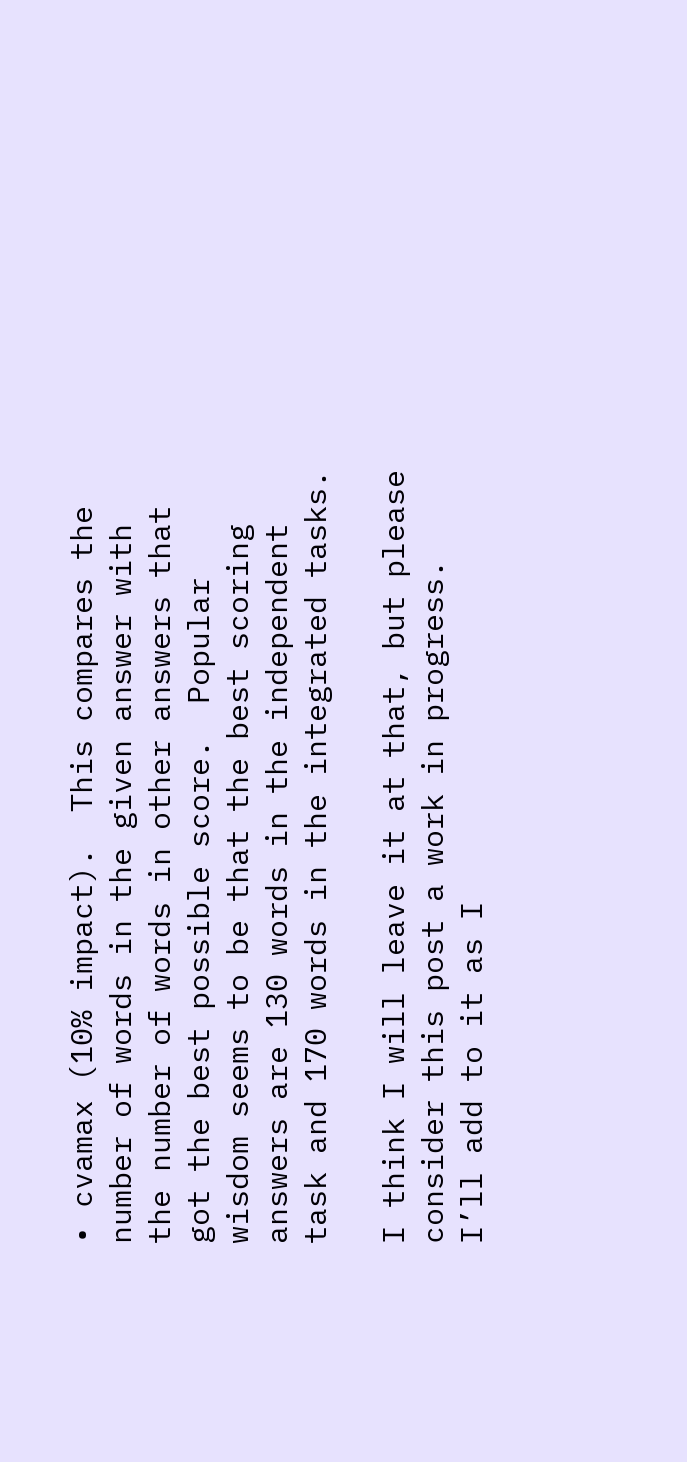• cvamax (10% impact).  This compares the number of words in the given answer with the number of words in other answers that got the best possible score.  Popular wisdom seems to be that the best scoring answers are 130 words in the independent task and 170 words in the integrated tasks.

I think I will leave it at that, but please consider this post a work in progress.  I’ll add to it as I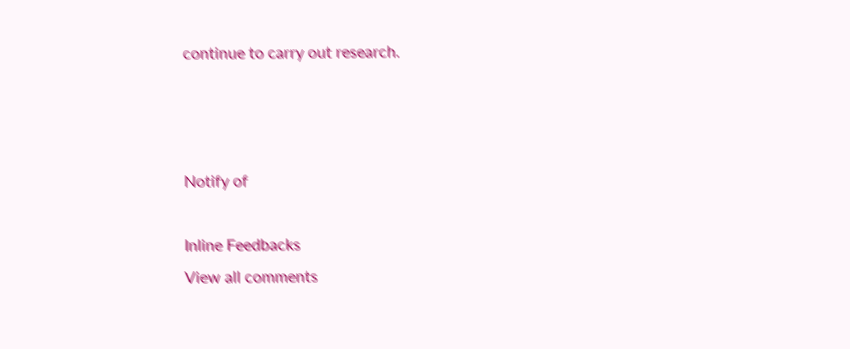continue to carry out research.



Notify of

Inline Feedbacks
View all comments